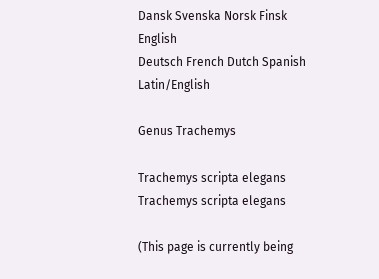Dansk Svenska Norsk Finsk English
Deutsch French Dutch Spanish Latin/English

Genus Trachemys

Trachemys scripta elegans
Trachemys scripta elegans

(This page is currently being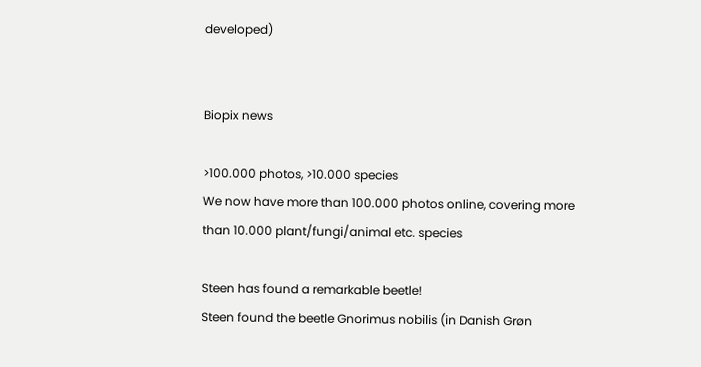developed)


Biopix news

>100.000 photos, >10.000 species
We now have more than 100.000 photos online, covering more than 10.000 plant/fungi/animal etc. species

Steen has found a remarkable beetle!
Steen found the beetle Gnorimus nobilis (in Danish Grøn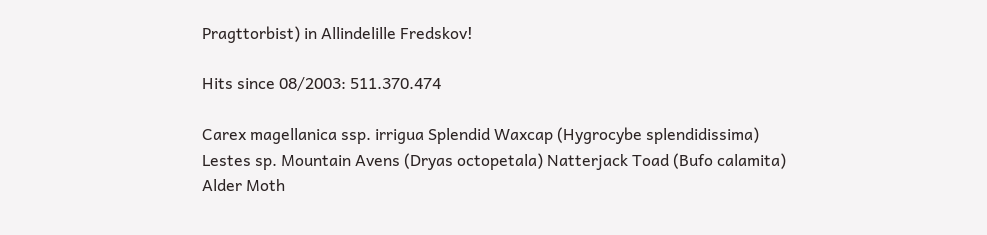Pragttorbist) in Allindelille Fredskov!

Hits since 08/2003: 511.370.474

Carex magellanica ssp. irrigua Splendid Waxcap (Hygrocybe splendidissima) Lestes sp. Mountain Avens (Dryas octopetala) Natterjack Toad (Bufo calamita) Alder Moth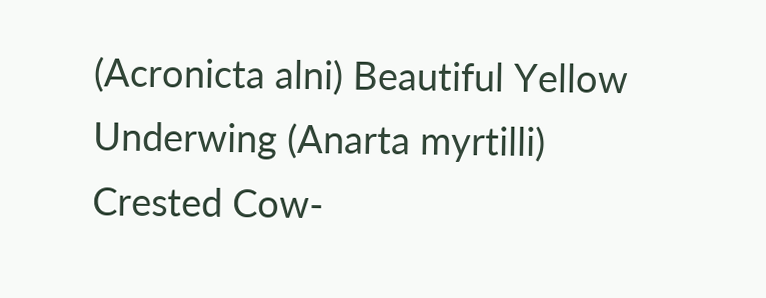(Acronicta alni) Beautiful Yellow Underwing (Anarta myrtilli) Crested Cow-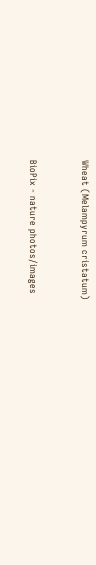Wheat (Melampyrum cristatum)


BioPix - nature photos/images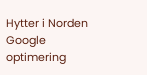Hytter i Norden Google optimering